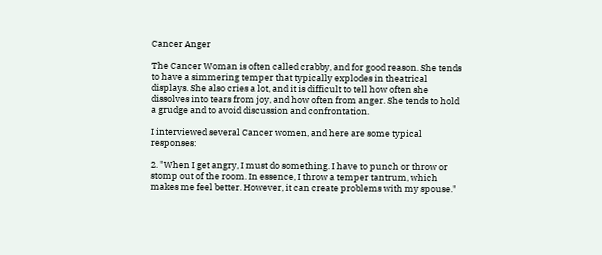Cancer Anger

The Cancer Woman is often called crabby, and for good reason. She tends to have a simmering temper that typically explodes in theatrical displays. She also cries a lot, and it is difficult to tell how often she dissolves into tears from joy, and how often from anger. She tends to hold a grudge and to avoid discussion and confrontation.

I interviewed several Cancer women, and here are some typical responses:

2. "When I get angry, I must do something. I have to punch or throw or stomp out of the room. In essence, I throw a temper tantrum, which makes me feel better. However, it can create problems with my spouse."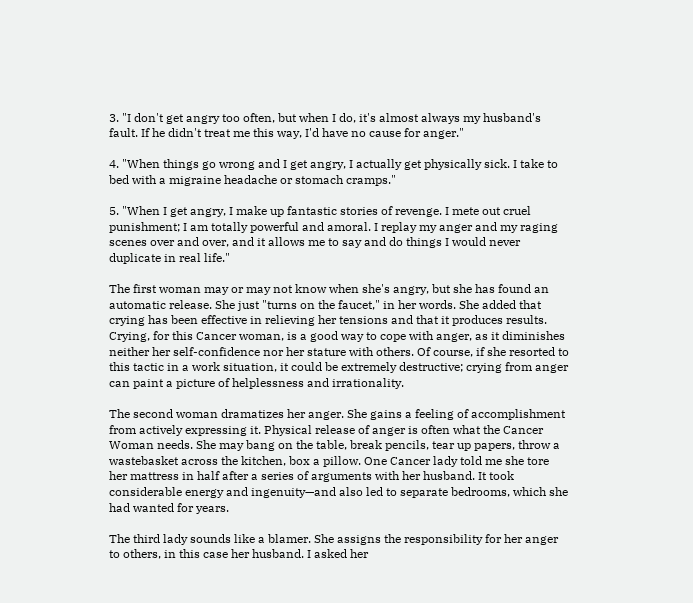3. "I don't get angry too often, but when I do, it's almost always my husband's fault. If he didn't treat me this way, I'd have no cause for anger."

4. "When things go wrong and I get angry, I actually get physically sick. I take to bed with a migraine headache or stomach cramps."

5. "When I get angry, I make up fantastic stories of revenge. I mete out cruel punishment; I am totally powerful and amoral. I replay my anger and my raging scenes over and over, and it allows me to say and do things I would never duplicate in real life."

The first woman may or may not know when she's angry, but she has found an automatic release. She just "turns on the faucet," in her words. She added that crying has been effective in relieving her tensions and that it produces results. Crying, for this Cancer woman, is a good way to cope with anger, as it diminishes neither her self-confidence nor her stature with others. Of course, if she resorted to this tactic in a work situation, it could be extremely destructive; crying from anger can paint a picture of helplessness and irrationality.

The second woman dramatizes her anger. She gains a feeling of accomplishment from actively expressing it. Physical release of anger is often what the Cancer Woman needs. She may bang on the table, break pencils, tear up papers, throw a wastebasket across the kitchen, box a pillow. One Cancer lady told me she tore her mattress in half after a series of arguments with her husband. It took considerable energy and ingenuity—and also led to separate bedrooms, which she had wanted for years.

The third lady sounds like a blamer. She assigns the responsibility for her anger to others, in this case her husband. I asked her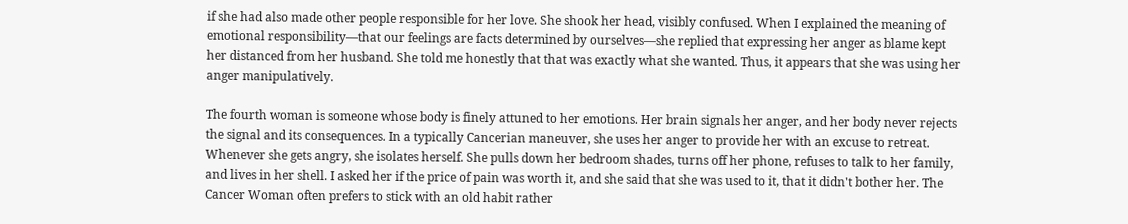if she had also made other people responsible for her love. She shook her head, visibly confused. When I explained the meaning of emotional responsibility—that our feelings are facts determined by ourselves—she replied that expressing her anger as blame kept her distanced from her husband. She told me honestly that that was exactly what she wanted. Thus, it appears that she was using her anger manipulatively.

The fourth woman is someone whose body is finely attuned to her emotions. Her brain signals her anger, and her body never rejects the signal and its consequences. In a typically Cancerian maneuver, she uses her anger to provide her with an excuse to retreat. Whenever she gets angry, she isolates herself. She pulls down her bedroom shades, turns off her phone, refuses to talk to her family, and lives in her shell. I asked her if the price of pain was worth it, and she said that she was used to it, that it didn't bother her. The Cancer Woman often prefers to stick with an old habit rather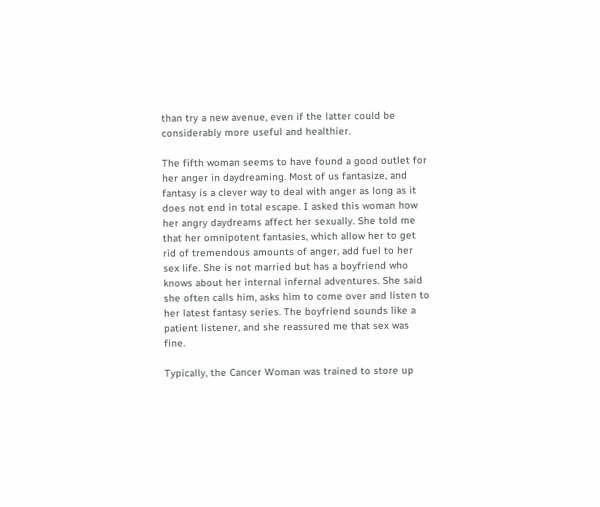than try a new avenue, even if the latter could be considerably more useful and healthier.

The fifth woman seems to have found a good outlet for her anger in daydreaming. Most of us fantasize, and fantasy is a clever way to deal with anger as long as it does not end in total escape. I asked this woman how her angry daydreams affect her sexually. She told me that her omnipotent fantasies, which allow her to get rid of tremendous amounts of anger, add fuel to her sex life. She is not married but has a boyfriend who knows about her internal infernal adventures. She said she often calls him, asks him to come over and listen to her latest fantasy series. The boyfriend sounds like a patient listener, and she reassured me that sex was fine.

Typically, the Cancer Woman was trained to store up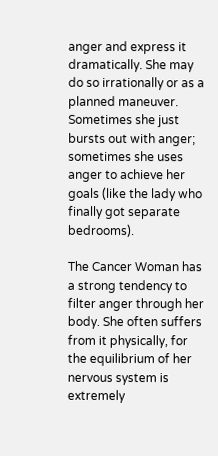anger and express it dramatically. She may do so irrationally or as a planned maneuver. Sometimes she just bursts out with anger; sometimes she uses anger to achieve her goals (like the lady who finally got separate bedrooms).

The Cancer Woman has a strong tendency to filter anger through her body. She often suffers from it physically, for the equilibrium of her nervous system is extremely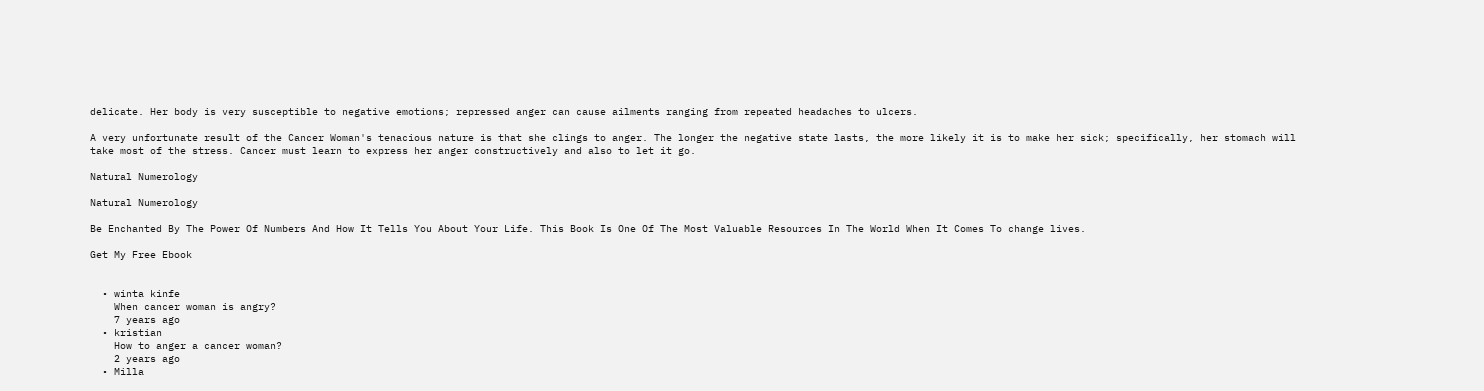delicate. Her body is very susceptible to negative emotions; repressed anger can cause ailments ranging from repeated headaches to ulcers.

A very unfortunate result of the Cancer Woman's tenacious nature is that she clings to anger. The longer the negative state lasts, the more likely it is to make her sick; specifically, her stomach will take most of the stress. Cancer must learn to express her anger constructively and also to let it go.

Natural Numerology

Natural Numerology

Be Enchanted By The Power Of Numbers And How It Tells You About Your Life. This Book Is One Of The Most Valuable Resources In The World When It Comes To change lives.

Get My Free Ebook


  • winta kinfe
    When cancer woman is angry?
    7 years ago
  • kristian
    How to anger a cancer woman?
    2 years ago
  • Milla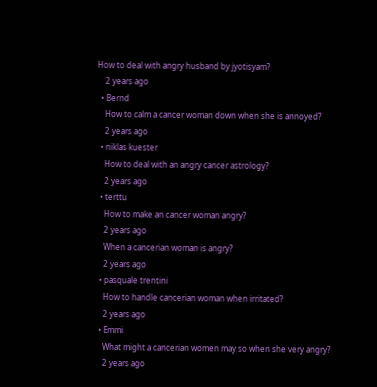How to deal with angry husband by jyotisyam?
    2 years ago
  • Bernd
    How to calm a cancer woman down when she is annoyed?
    2 years ago
  • niklas kuester
    How to deal with an angry cancer astrology?
    2 years ago
  • terttu
    How to make an cancer woman angry?
    2 years ago
    When a cancerian woman is angry?
    2 years ago
  • pasquale trentini
    How to handle cancerian woman when irritated?
    2 years ago
  • Emmi
    What might a cancerian women may so when she very angry?
    2 years ago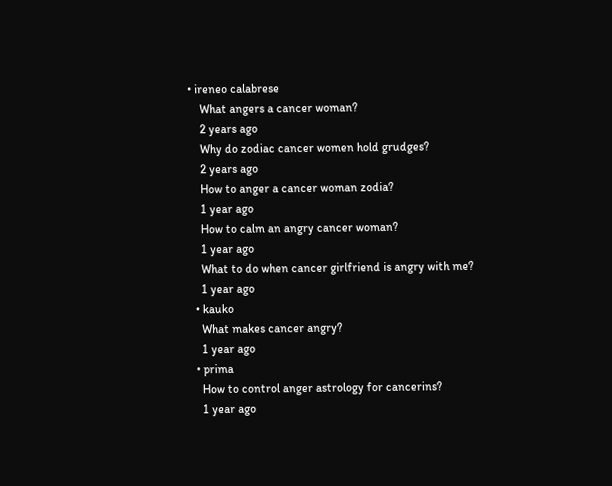• ireneo calabrese
    What angers a cancer woman?
    2 years ago
    Why do zodiac cancer women hold grudges?
    2 years ago
    How to anger a cancer woman zodia?
    1 year ago
    How to calm an angry cancer woman?
    1 year ago
    What to do when cancer girlfriend is angry with me?
    1 year ago
  • kauko
    What makes cancer angry?
    1 year ago
  • prima
    How to control anger astrology for cancerins?
    1 year ago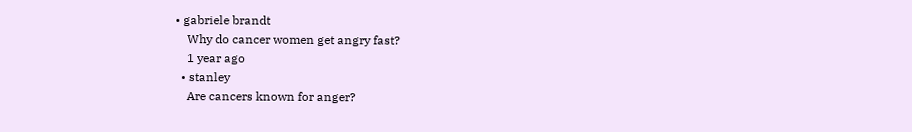• gabriele brandt
    Why do cancer women get angry fast?
    1 year ago
  • stanley
    Are cancers known for anger?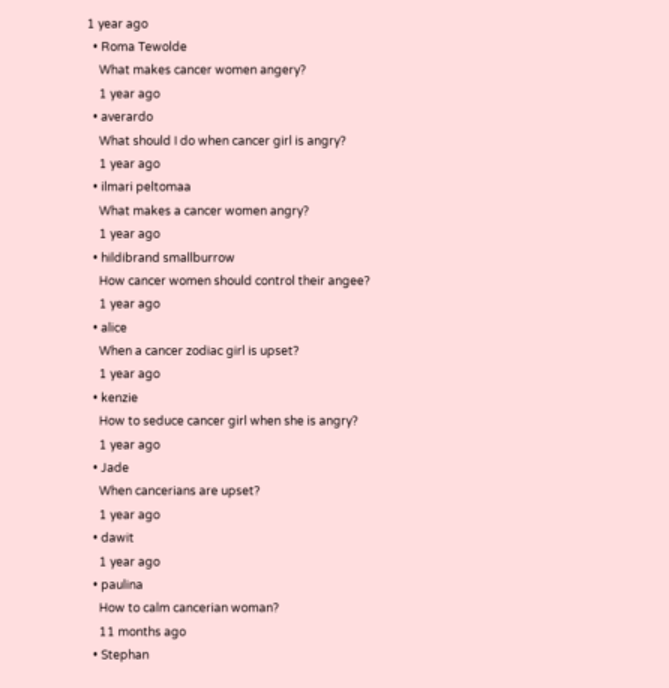1 year ago
  • Roma Tewolde
    What makes cancer women angery?
    1 year ago
  • averardo
    What should I do when cancer girl is angry?
    1 year ago
  • ilmari peltomaa
    What makes a cancer women angry?
    1 year ago
  • hildibrand smallburrow
    How cancer women should control their angee?
    1 year ago
  • alice
    When a cancer zodiac girl is upset?
    1 year ago
  • kenzie
    How to seduce cancer girl when she is angry?
    1 year ago
  • Jade
    When cancerians are upset?
    1 year ago
  • dawit
    1 year ago
  • paulina
    How to calm cancerian woman?
    11 months ago
  • Stephan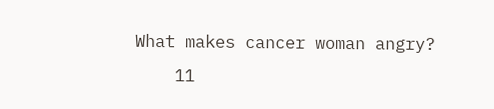What makes cancer woman angry?
    11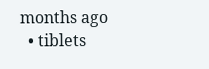months ago
  • tiblets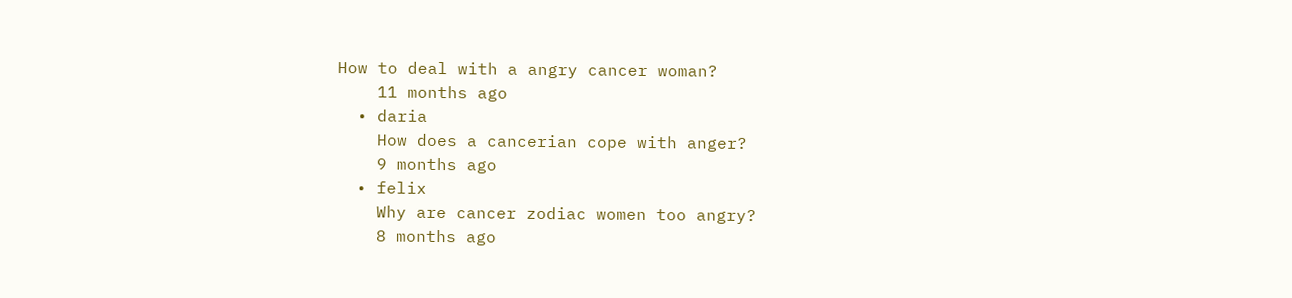How to deal with a angry cancer woman?
    11 months ago
  • daria
    How does a cancerian cope with anger?
    9 months ago
  • felix
    Why are cancer zodiac women too angry?
    8 months ago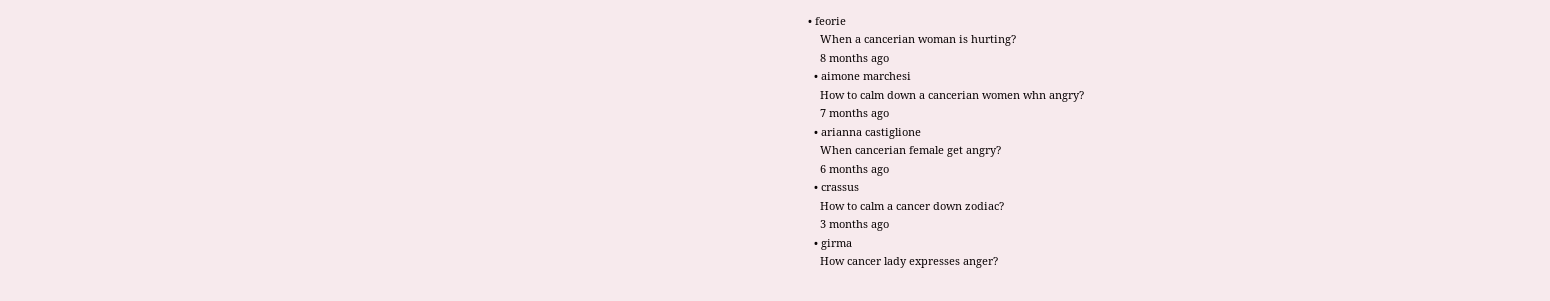• feorie
    When a cancerian woman is hurting?
    8 months ago
  • aimone marchesi
    How to calm down a cancerian women whn angry?
    7 months ago
  • arianna castiglione
    When cancerian female get angry?
    6 months ago
  • crassus
    How to calm a cancer down zodiac?
    3 months ago
  • girma
    How cancer lady expresses anger?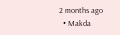2 months ago
  • Makda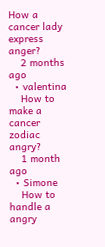How a cancer lady express anger?
    2 months ago
  • valentina
    How to make a cancer zodiac angry?
    1 month ago
  • Simone
    How to handle a angry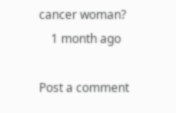cancer woman?
    1 month ago

Post a comment